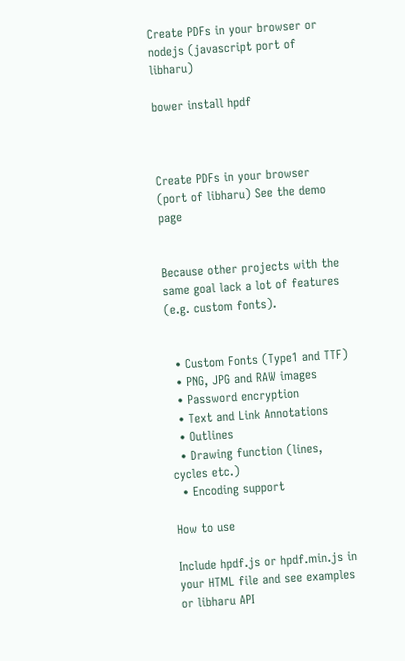Create PDFs in your browser or nodejs (javascript port of libharu)

bower install hpdf



Create PDFs in your browser (port of libharu) See the demo page


Because other projects with the same goal lack a lot of features (e.g. custom fonts).


  • Custom Fonts (Type1 and TTF)
  • PNG, JPG and RAW images
  • Password encryption
  • Text and Link Annotations
  • Outlines
  • Drawing function (lines, cycles etc.)
  • Encoding support

How to use

Include hpdf.js or hpdf.min.js in your HTML file and see examples or libharu API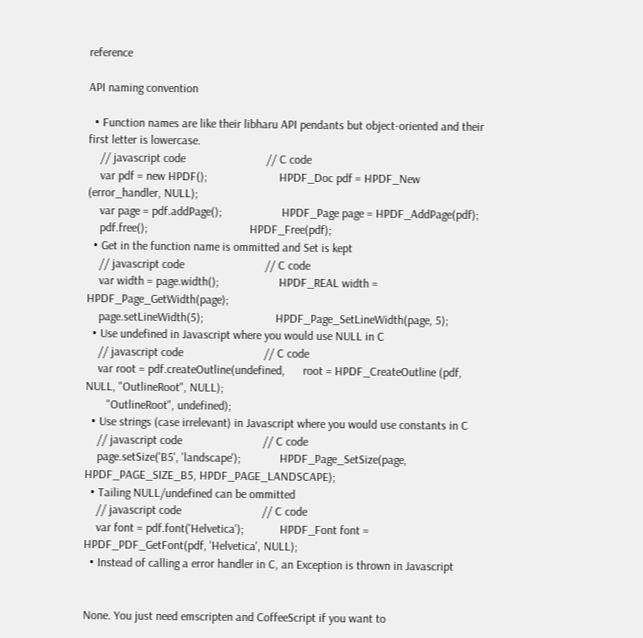reference

API naming convention

  • Function names are like their libharu API pendants but object-oriented and their first letter is lowercase.
    // javascript code                           // C code
    var pdf = new HPDF();                        HPDF_Doc pdf = HPDF_New (error_handler, NULL);
    var page = pdf.addPage();                    HPDF_Page page = HPDF_AddPage(pdf);
    pdf.free();                                  HPDF_Free(pdf);
  • Get in the function name is ommitted and Set is kept
    // javascript code                           // C code
    var width = page.width();                    HPDF_REAL width = HPDF_Page_GetWidth(page);
    page.setLineWidth(5);                        HPDF_Page_SetLineWidth(page, 5);
  • Use undefined in Javascript where you would use NULL in C
    // javascript code                           // C code
    var root = pdf.createOutline(undefined,      root = HPDF_CreateOutline (pdf, NULL, "OutlineRoot", NULL);
       "OutlineRoot", undefined);
  • Use strings (case irrelevant) in Javascript where you would use constants in C
    // javascript code                           // C code
    page.setSize('B5', 'landscape');             HPDF_Page_SetSize(page, HPDF_PAGE_SIZE_B5, HPDF_PAGE_LANDSCAPE);
  • Tailing NULL/undefined can be ommitted
    // javascript code                           // C code
    var font = pdf.font('Helvetica');            HPDF_Font font = HPDF_PDF_GetFont(pdf, 'Helvetica', NULL);
  • Instead of calling a error handler in C, an Exception is thrown in Javascript


None. You just need emscripten and CoffeeScript if you want to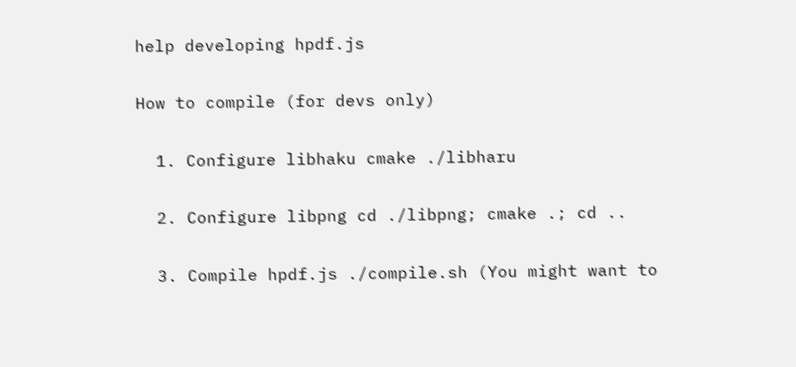help developing hpdf.js

How to compile (for devs only)

  1. Configure libhaku cmake ./libharu

  2. Configure libpng cd ./libpng; cmake .; cd ..

  3. Compile hpdf.js ./compile.sh (You might want to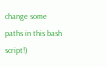change some paths in this bash script!)